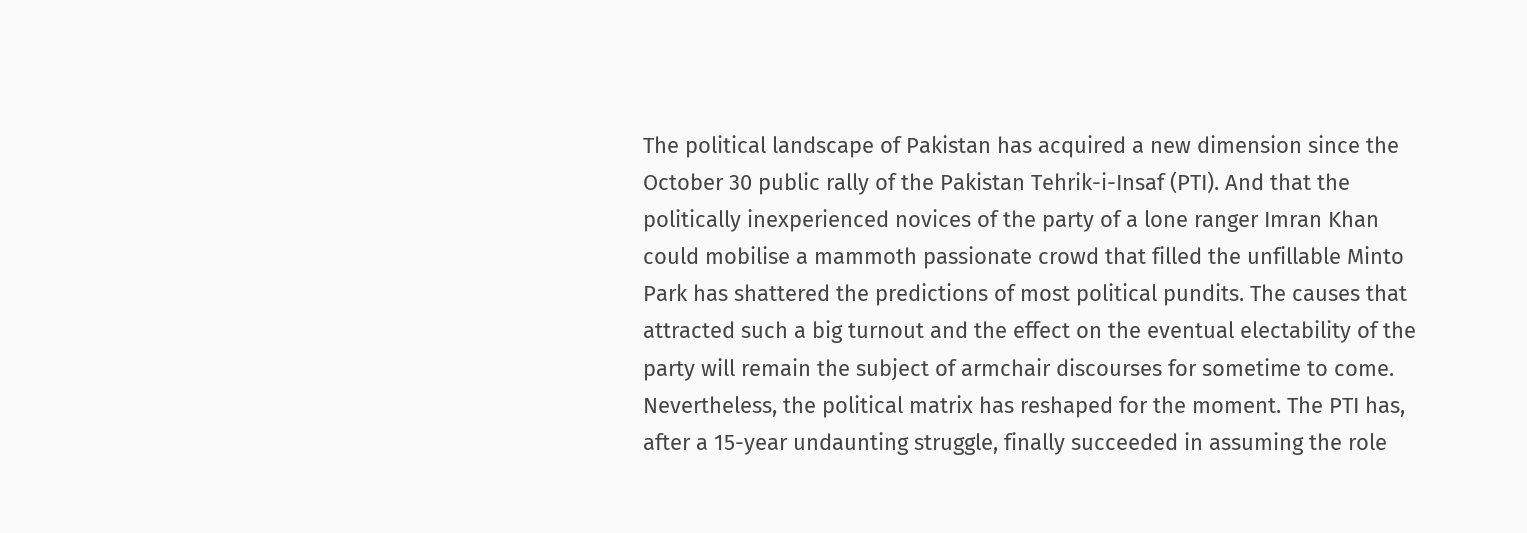The political landscape of Pakistan has acquired a new dimension since the October 30 public rally of the Pakistan Tehrik-i-Insaf (PTI). And that the politically inexperienced novices of the party of a lone ranger Imran Khan could mobilise a mammoth passionate crowd that filled the unfillable Minto Park has shattered the predictions of most political pundits. The causes that attracted such a big turnout and the effect on the eventual electability of the party will remain the subject of armchair discourses for sometime to come. Nevertheless, the political matrix has reshaped for the moment. The PTI has, after a 15-year undaunting struggle, finally succeeded in assuming the role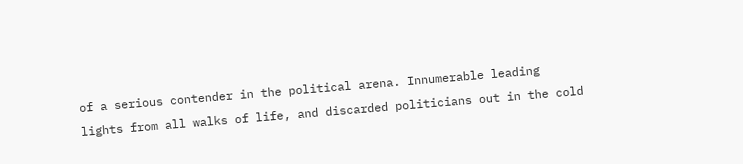of a serious contender in the political arena. Innumerable leading lights from all walks of life, and discarded politicians out in the cold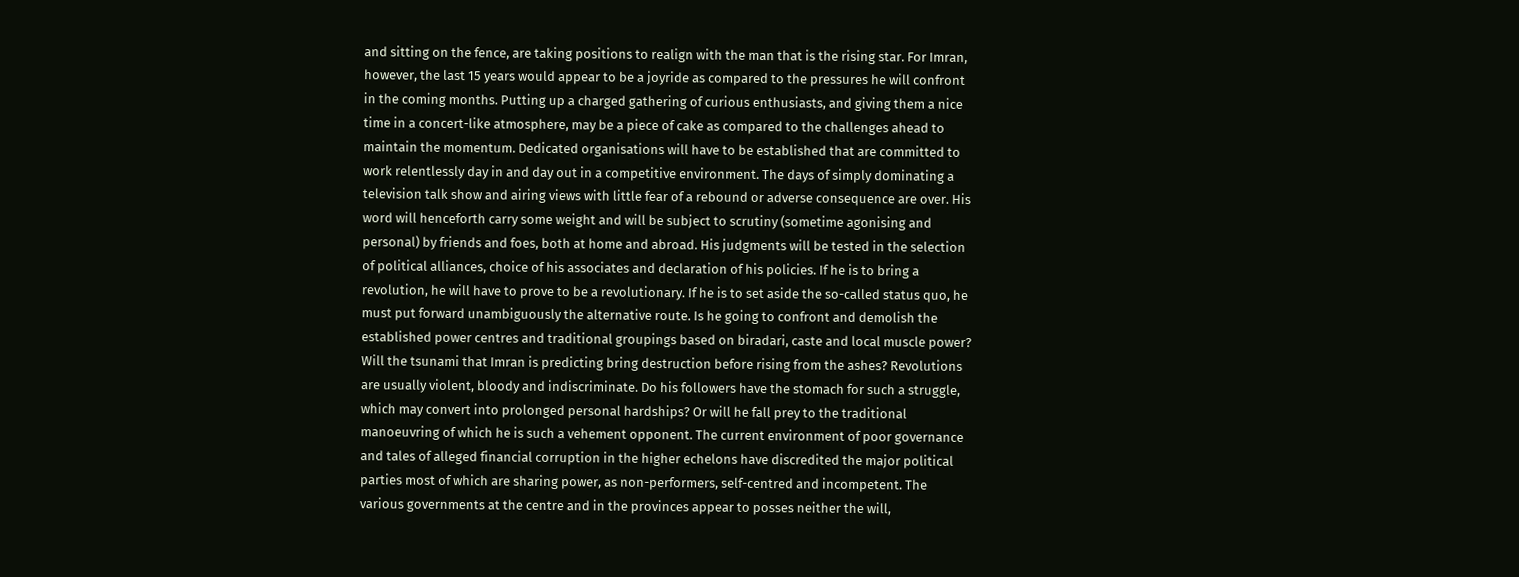and sitting on the fence, are taking positions to realign with the man that is the rising star. For Imran, however, the last 15 years would appear to be a joyride as compared to the pressures he will confront in the coming months. Putting up a charged gathering of curious enthusiasts, and giving them a nice time in a concert-like atmosphere, may be a piece of cake as compared to the challenges ahead to maintain the momentum. Dedicated organisations will have to be established that are committed to work relentlessly day in and day out in a competitive environment. The days of simply dominating a television talk show and airing views with little fear of a rebound or adverse consequence are over. His word will henceforth carry some weight and will be subject to scrutiny (sometime agonising and personal) by friends and foes, both at home and abroad. His judgments will be tested in the selection of political alliances, choice of his associates and declaration of his policies. If he is to bring a revolution, he will have to prove to be a revolutionary. If he is to set aside the so-called status quo, he must put forward unambiguously the alternative route. Is he going to confront and demolish the established power centres and traditional groupings based on biradari, caste and local muscle power? Will the tsunami that Imran is predicting bring destruction before rising from the ashes? Revolutions are usually violent, bloody and indiscriminate. Do his followers have the stomach for such a struggle, which may convert into prolonged personal hardships? Or will he fall prey to the traditional manoeuvring of which he is such a vehement opponent. The current environment of poor governance and tales of alleged financial corruption in the higher echelons have discredited the major political parties most of which are sharing power, as non-performers, self-centred and incompetent. The various governments at the centre and in the provinces appear to posses neither the will,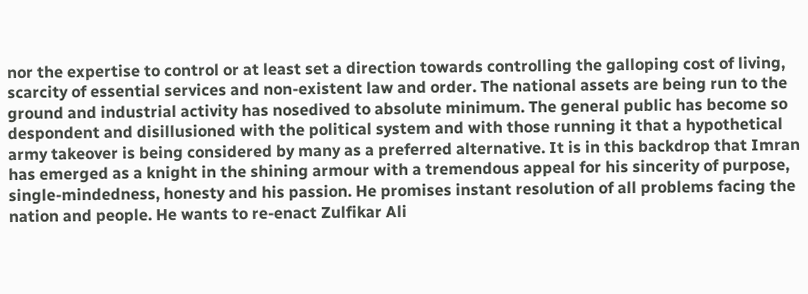nor the expertise to control or at least set a direction towards controlling the galloping cost of living, scarcity of essential services and non-existent law and order. The national assets are being run to the ground and industrial activity has nosedived to absolute minimum. The general public has become so despondent and disillusioned with the political system and with those running it that a hypothetical army takeover is being considered by many as a preferred alternative. It is in this backdrop that Imran has emerged as a knight in the shining armour with a tremendous appeal for his sincerity of purpose, single-mindedness, honesty and his passion. He promises instant resolution of all problems facing the nation and people. He wants to re-enact Zulfikar Ali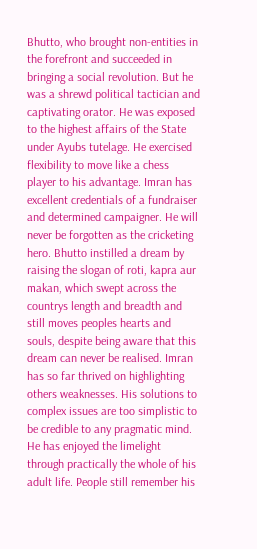Bhutto, who brought non-entities in the forefront and succeeded in bringing a social revolution. But he was a shrewd political tactician and captivating orator. He was exposed to the highest affairs of the State under Ayubs tutelage. He exercised flexibility to move like a chess player to his advantage. Imran has excellent credentials of a fundraiser and determined campaigner. He will never be forgotten as the cricketing hero. Bhutto instilled a dream by raising the slogan of roti, kapra aur makan, which swept across the countrys length and breadth and still moves peoples hearts and souls, despite being aware that this dream can never be realised. Imran has so far thrived on highlighting others weaknesses. His solutions to complex issues are too simplistic to be credible to any pragmatic mind. He has enjoyed the limelight through practically the whole of his adult life. People still remember his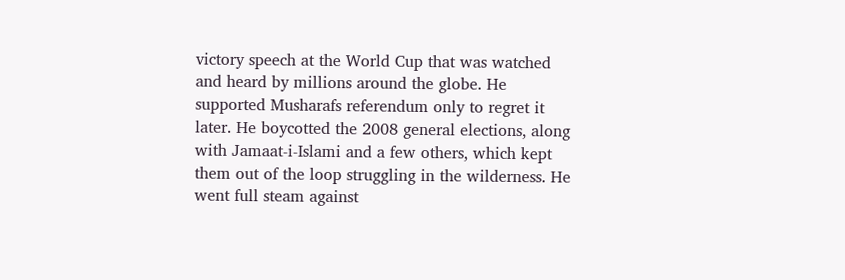victory speech at the World Cup that was watched and heard by millions around the globe. He supported Musharafs referendum only to regret it later. He boycotted the 2008 general elections, along with Jamaat-i-Islami and a few others, which kept them out of the loop struggling in the wilderness. He went full steam against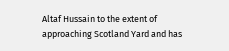Altaf Hussain to the extent of approaching Scotland Yard and has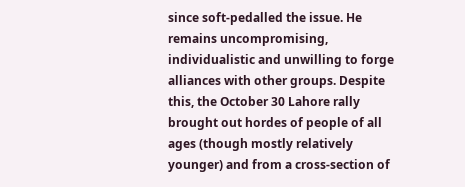since soft-pedalled the issue. He remains uncompromising, individualistic and unwilling to forge alliances with other groups. Despite this, the October 30 Lahore rally brought out hordes of people of all ages (though mostly relatively younger) and from a cross-section of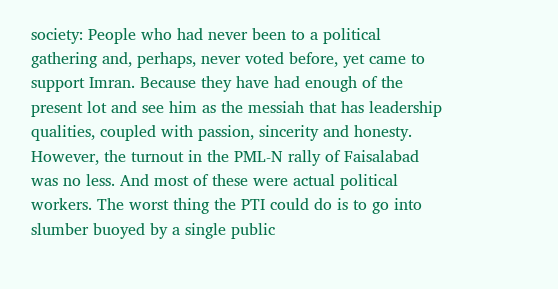society: People who had never been to a political gathering and, perhaps, never voted before, yet came to support Imran. Because they have had enough of the present lot and see him as the messiah that has leadership qualities, coupled with passion, sincerity and honesty. However, the turnout in the PML-N rally of Faisalabad was no less. And most of these were actual political workers. The worst thing the PTI could do is to go into slumber buoyed by a single public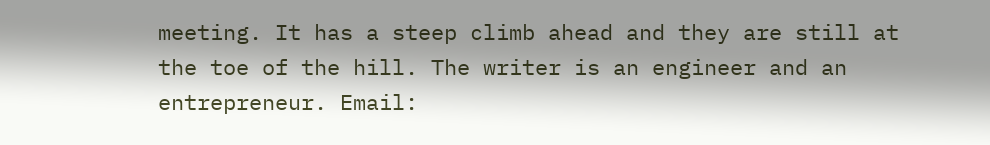meeting. It has a steep climb ahead and they are still at the toe of the hill. The writer is an engineer and an entrepreneur. Email: